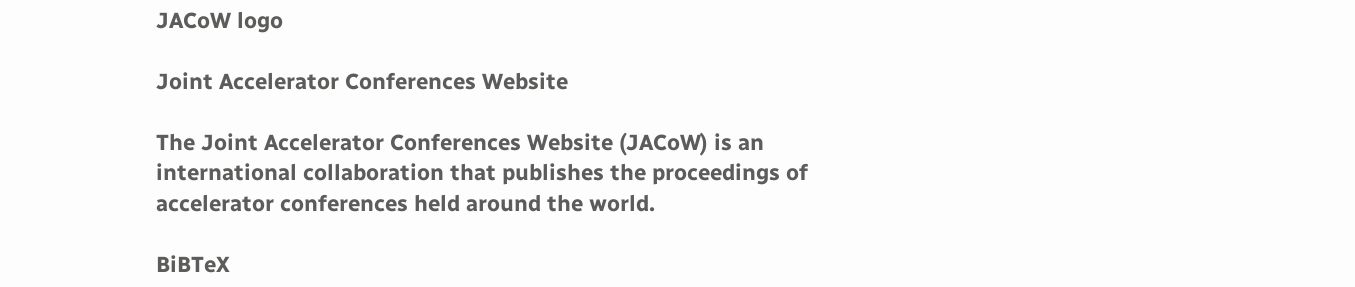JACoW logo

Joint Accelerator Conferences Website

The Joint Accelerator Conferences Website (JACoW) is an international collaboration that publishes the proceedings of accelerator conferences held around the world.

BiBTeX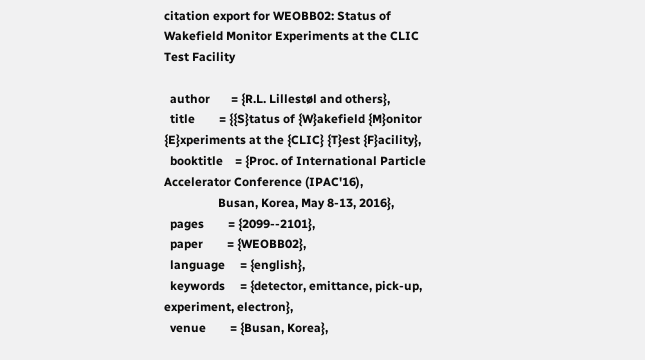citation export for WEOBB02: Status of Wakefield Monitor Experiments at the CLIC Test Facility

  author       = {R.L. Lillestøl and others},
  title        = {{S}tatus of {W}akefield {M}onitor {E}xperiments at the {CLIC} {T}est {F}acility},
  booktitle    = {Proc. of International Particle Accelerator Conference (IPAC'16),
                  Busan, Korea, May 8-13, 2016},
  pages        = {2099--2101},
  paper        = {WEOBB02},
  language     = {english},
  keywords     = {detector, emittance, pick-up, experiment, electron},
  venue        = {Busan, Korea},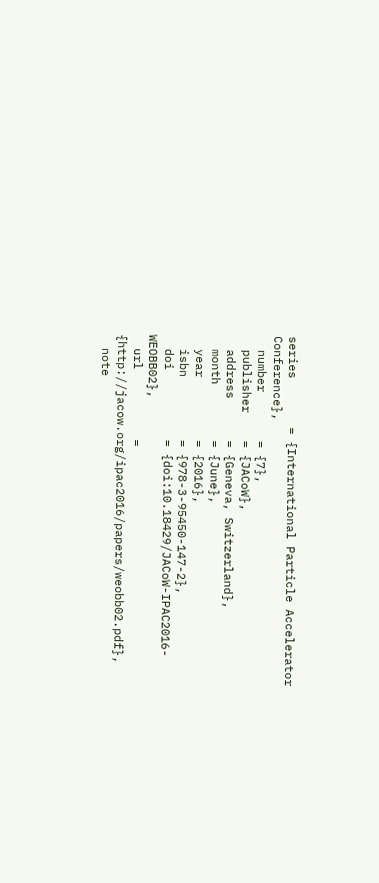series       = {International Particle Accelerator Conference},
  number       = {7},
  publisher    = {JACoW},
  address      = {Geneva, Switzerland},
  month        = {June},
  year         = {2016},
  isbn         = {978-3-95450-147-2},
  doi          = {doi:10.18429/JACoW-IPAC2016-WEOBB02},
  url          = {http://jacow.org/ipac2016/papers/weobb02.pdf},
  note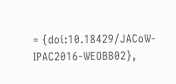= {doi:10.18429/JACoW-IPAC2016-WEOBB02},